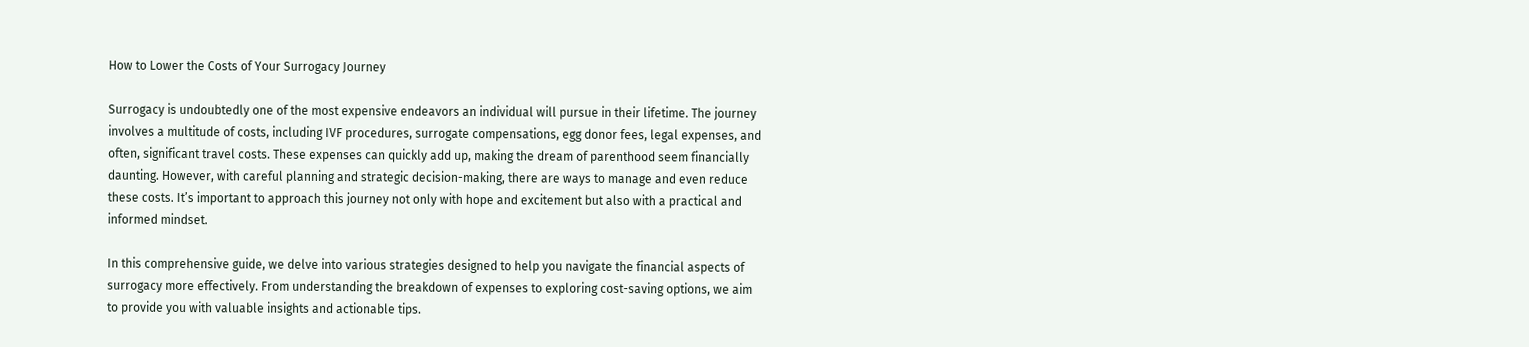How to Lower the Costs of Your Surrogacy Journey

Surrogacy is undoubtedly one of the most expensive endeavors an individual will pursue in their lifetime. The journey involves a multitude of costs, including IVF procedures, surrogate compensations, egg donor fees, legal expenses, and often, significant travel costs. These expenses can quickly add up, making the dream of parenthood seem financially daunting. However, with careful planning and strategic decision-making, there are ways to manage and even reduce these costs. It’s important to approach this journey not only with hope and excitement but also with a practical and informed mindset.

In this comprehensive guide, we delve into various strategies designed to help you navigate the financial aspects of surrogacy more effectively. From understanding the breakdown of expenses to exploring cost-saving options, we aim to provide you with valuable insights and actionable tips.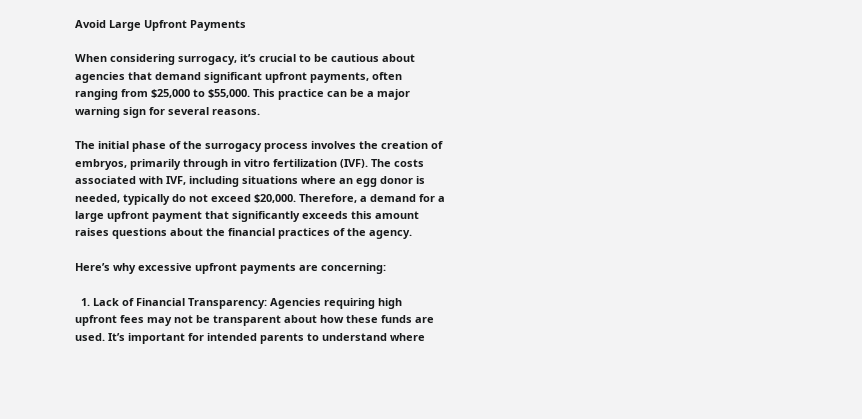Avoid Large Upfront Payments

When considering surrogacy, it’s crucial to be cautious about agencies that demand significant upfront payments, often ranging from $25,000 to $55,000. This practice can be a major warning sign for several reasons.

The initial phase of the surrogacy process involves the creation of embryos, primarily through in vitro fertilization (IVF). The costs associated with IVF, including situations where an egg donor is needed, typically do not exceed $20,000. Therefore, a demand for a large upfront payment that significantly exceeds this amount raises questions about the financial practices of the agency.

Here’s why excessive upfront payments are concerning:

  1. Lack of Financial Transparency: Agencies requiring high upfront fees may not be transparent about how these funds are used. It’s important for intended parents to understand where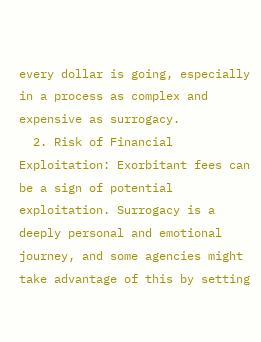every dollar is going, especially in a process as complex and expensive as surrogacy.
  2. Risk of Financial Exploitation: Exorbitant fees can be a sign of potential exploitation. Surrogacy is a deeply personal and emotional journey, and some agencies might take advantage of this by setting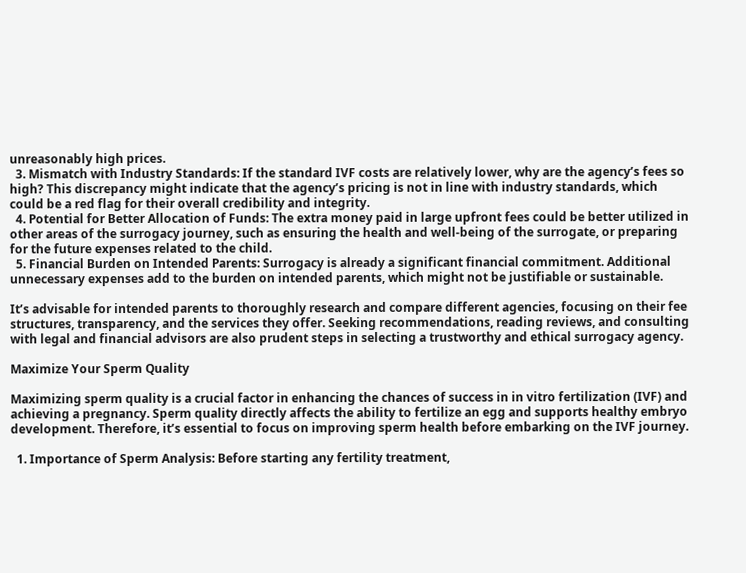unreasonably high prices.
  3. Mismatch with Industry Standards: If the standard IVF costs are relatively lower, why are the agency’s fees so high? This discrepancy might indicate that the agency’s pricing is not in line with industry standards, which could be a red flag for their overall credibility and integrity.
  4. Potential for Better Allocation of Funds: The extra money paid in large upfront fees could be better utilized in other areas of the surrogacy journey, such as ensuring the health and well-being of the surrogate, or preparing for the future expenses related to the child.
  5. Financial Burden on Intended Parents: Surrogacy is already a significant financial commitment. Additional unnecessary expenses add to the burden on intended parents, which might not be justifiable or sustainable.

It’s advisable for intended parents to thoroughly research and compare different agencies, focusing on their fee structures, transparency, and the services they offer. Seeking recommendations, reading reviews, and consulting with legal and financial advisors are also prudent steps in selecting a trustworthy and ethical surrogacy agency.

Maximize Your Sperm Quality

Maximizing sperm quality is a crucial factor in enhancing the chances of success in in vitro fertilization (IVF) and achieving a pregnancy. Sperm quality directly affects the ability to fertilize an egg and supports healthy embryo development. Therefore, it’s essential to focus on improving sperm health before embarking on the IVF journey.

  1. Importance of Sperm Analysis: Before starting any fertility treatment,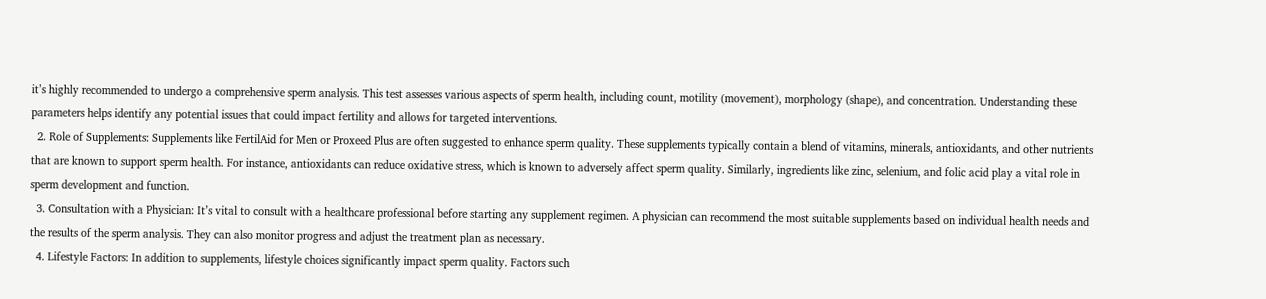it’s highly recommended to undergo a comprehensive sperm analysis. This test assesses various aspects of sperm health, including count, motility (movement), morphology (shape), and concentration. Understanding these parameters helps identify any potential issues that could impact fertility and allows for targeted interventions.
  2. Role of Supplements: Supplements like FertilAid for Men or Proxeed Plus are often suggested to enhance sperm quality. These supplements typically contain a blend of vitamins, minerals, antioxidants, and other nutrients that are known to support sperm health. For instance, antioxidants can reduce oxidative stress, which is known to adversely affect sperm quality. Similarly, ingredients like zinc, selenium, and folic acid play a vital role in sperm development and function.
  3. Consultation with a Physician: It’s vital to consult with a healthcare professional before starting any supplement regimen. A physician can recommend the most suitable supplements based on individual health needs and the results of the sperm analysis. They can also monitor progress and adjust the treatment plan as necessary.
  4. Lifestyle Factors: In addition to supplements, lifestyle choices significantly impact sperm quality. Factors such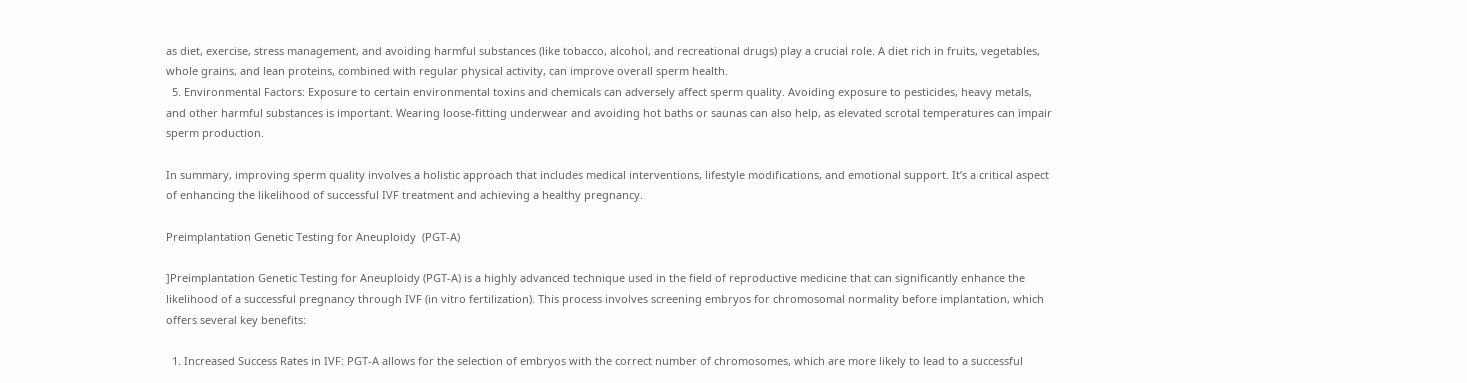as diet, exercise, stress management, and avoiding harmful substances (like tobacco, alcohol, and recreational drugs) play a crucial role. A diet rich in fruits, vegetables, whole grains, and lean proteins, combined with regular physical activity, can improve overall sperm health.
  5. Environmental Factors: Exposure to certain environmental toxins and chemicals can adversely affect sperm quality. Avoiding exposure to pesticides, heavy metals, and other harmful substances is important. Wearing loose-fitting underwear and avoiding hot baths or saunas can also help, as elevated scrotal temperatures can impair sperm production.

In summary, improving sperm quality involves a holistic approach that includes medical interventions, lifestyle modifications, and emotional support. It’s a critical aspect of enhancing the likelihood of successful IVF treatment and achieving a healthy pregnancy.

Preimplantation Genetic Testing for Aneuploidy  (PGT-A)

]Preimplantation Genetic Testing for Aneuploidy (PGT-A) is a highly advanced technique used in the field of reproductive medicine that can significantly enhance the likelihood of a successful pregnancy through IVF (in vitro fertilization). This process involves screening embryos for chromosomal normality before implantation, which offers several key benefits:

  1. Increased Success Rates in IVF: PGT-A allows for the selection of embryos with the correct number of chromosomes, which are more likely to lead to a successful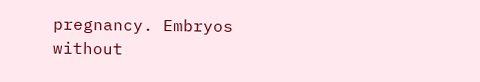pregnancy. Embryos without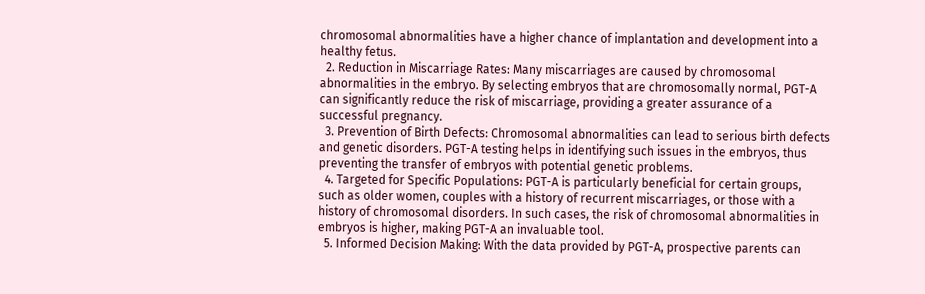chromosomal abnormalities have a higher chance of implantation and development into a healthy fetus.
  2. Reduction in Miscarriage Rates: Many miscarriages are caused by chromosomal abnormalities in the embryo. By selecting embryos that are chromosomally normal, PGT-A can significantly reduce the risk of miscarriage, providing a greater assurance of a successful pregnancy.
  3. Prevention of Birth Defects: Chromosomal abnormalities can lead to serious birth defects and genetic disorders. PGT-A testing helps in identifying such issues in the embryos, thus preventing the transfer of embryos with potential genetic problems.
  4. Targeted for Specific Populations: PGT-A is particularly beneficial for certain groups, such as older women, couples with a history of recurrent miscarriages, or those with a history of chromosomal disorders. In such cases, the risk of chromosomal abnormalities in embryos is higher, making PGT-A an invaluable tool.
  5. Informed Decision Making: With the data provided by PGT-A, prospective parents can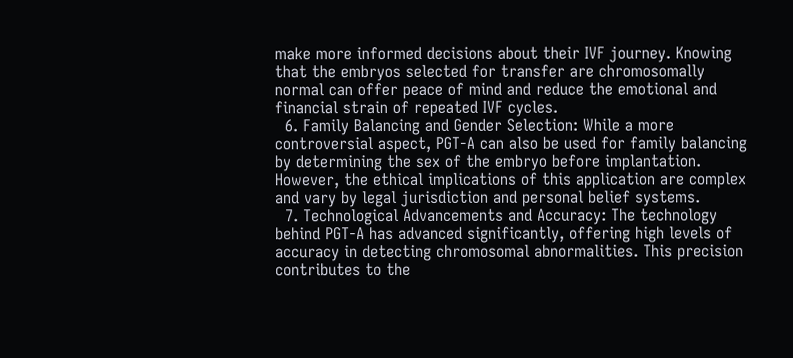make more informed decisions about their IVF journey. Knowing that the embryos selected for transfer are chromosomally normal can offer peace of mind and reduce the emotional and financial strain of repeated IVF cycles.
  6. Family Balancing and Gender Selection: While a more controversial aspect, PGT-A can also be used for family balancing by determining the sex of the embryo before implantation. However, the ethical implications of this application are complex and vary by legal jurisdiction and personal belief systems.
  7. Technological Advancements and Accuracy: The technology behind PGT-A has advanced significantly, offering high levels of accuracy in detecting chromosomal abnormalities. This precision contributes to the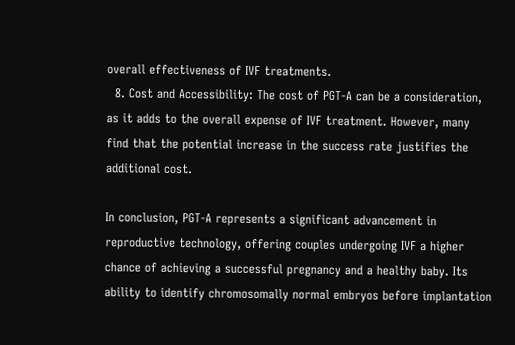overall effectiveness of IVF treatments.
  8. Cost and Accessibility: The cost of PGT-A can be a consideration, as it adds to the overall expense of IVF treatment. However, many find that the potential increase in the success rate justifies the additional cost.

In conclusion, PGT-A represents a significant advancement in reproductive technology, offering couples undergoing IVF a higher chance of achieving a successful pregnancy and a healthy baby. Its ability to identify chromosomally normal embryos before implantation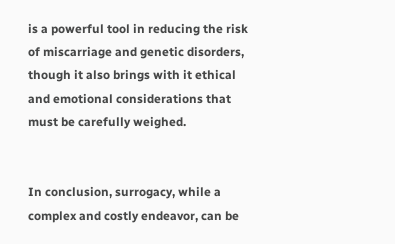is a powerful tool in reducing the risk of miscarriage and genetic disorders, though it also brings with it ethical and emotional considerations that must be carefully weighed.


In conclusion, surrogacy, while a complex and costly endeavor, can be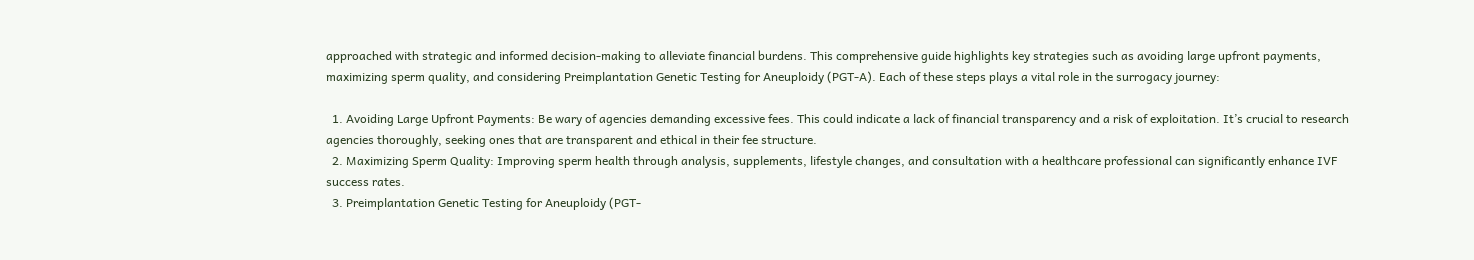approached with strategic and informed decision-making to alleviate financial burdens. This comprehensive guide highlights key strategies such as avoiding large upfront payments, maximizing sperm quality, and considering Preimplantation Genetic Testing for Aneuploidy (PGT-A). Each of these steps plays a vital role in the surrogacy journey:

  1. Avoiding Large Upfront Payments: Be wary of agencies demanding excessive fees. This could indicate a lack of financial transparency and a risk of exploitation. It’s crucial to research agencies thoroughly, seeking ones that are transparent and ethical in their fee structure.
  2. Maximizing Sperm Quality: Improving sperm health through analysis, supplements, lifestyle changes, and consultation with a healthcare professional can significantly enhance IVF success rates.
  3. Preimplantation Genetic Testing for Aneuploidy (PGT-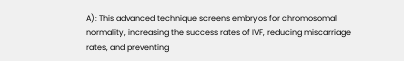A): This advanced technique screens embryos for chromosomal normality, increasing the success rates of IVF, reducing miscarriage rates, and preventing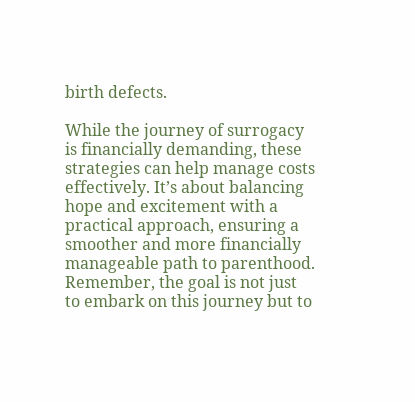birth defects.

While the journey of surrogacy is financially demanding, these strategies can help manage costs effectively. It’s about balancing hope and excitement with a practical approach, ensuring a smoother and more financially manageable path to parenthood. Remember, the goal is not just to embark on this journey but to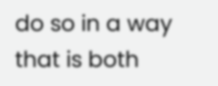do so in a way that is both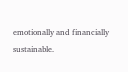emotionally and financially sustainable.